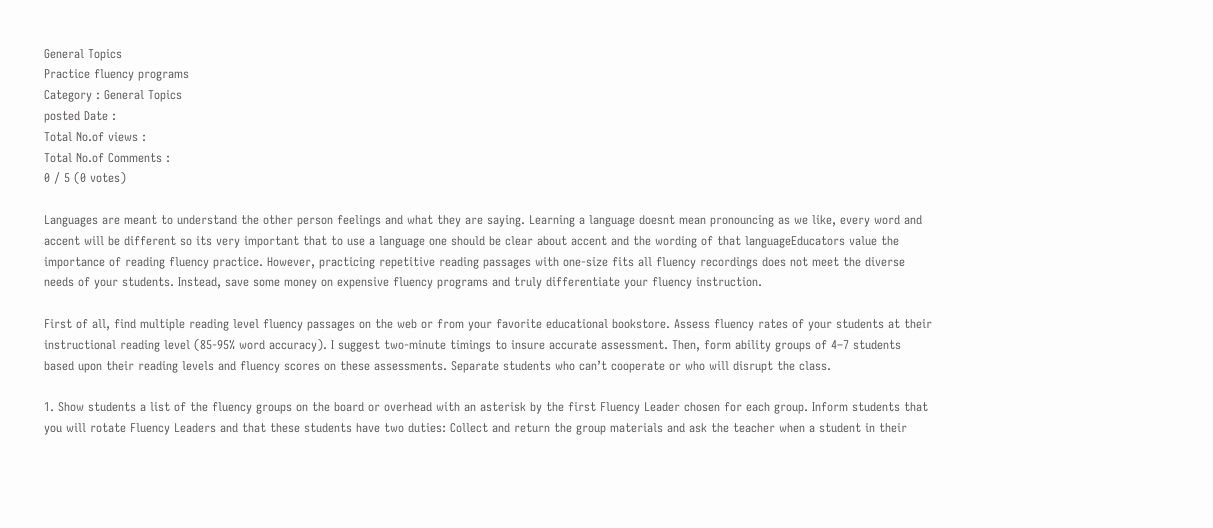General Topics
Practice fluency programs
Category : General Topics
posted Date :
Total No.of views :
Total No.of Comments :
0 / 5 (0 votes)

Languages are meant to understand the other person feelings and what they are saying. Learning a language doesnt mean pronouncing as we like, every word and accent will be different so its very important that to use a language one should be clear about accent and the wording of that languageEducators value the importance of reading fluency practice. However, practicing repetitive reading passages with one-size fits all fluency recordings does not meet the diverse needs of your students. Instead, save some money on expensive fluency programs and truly differentiate your fluency instruction.

First of all, find multiple reading level fluency passages on the web or from your favorite educational bookstore. Assess fluency rates of your students at their instructional reading level (85-95% word accuracy). I suggest two-minute timings to insure accurate assessment. Then, form ability groups of 4–7 students based upon their reading levels and fluency scores on these assessments. Separate students who can’t cooperate or who will disrupt the class.

1. Show students a list of the fluency groups on the board or overhead with an asterisk by the first Fluency Leader chosen for each group. Inform students that you will rotate Fluency Leaders and that these students have two duties: Collect and return the group materials and ask the teacher when a student in their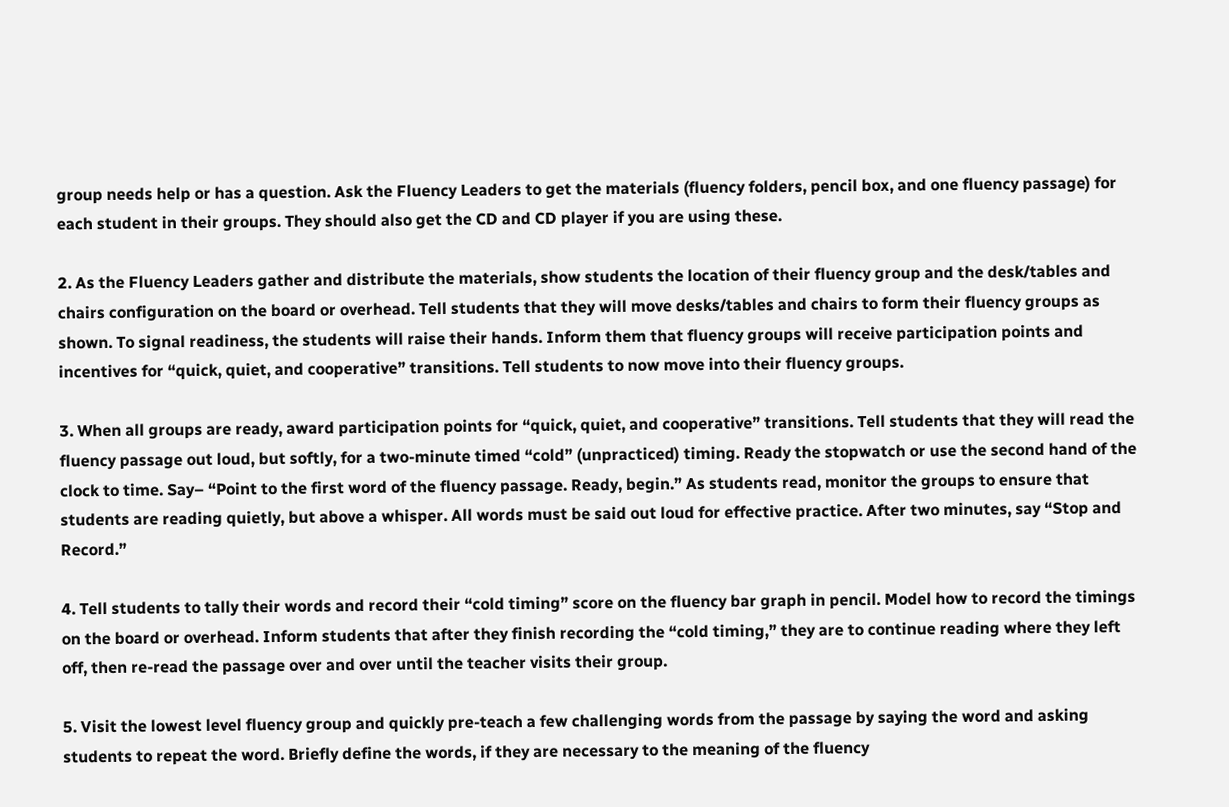group needs help or has a question. Ask the Fluency Leaders to get the materials (fluency folders, pencil box, and one fluency passage) for each student in their groups. They should also get the CD and CD player if you are using these.

2. As the Fluency Leaders gather and distribute the materials, show students the location of their fluency group and the desk/tables and chairs configuration on the board or overhead. Tell students that they will move desks/tables and chairs to form their fluency groups as shown. To signal readiness, the students will raise their hands. Inform them that fluency groups will receive participation points and incentives for “quick, quiet, and cooperative” transitions. Tell students to now move into their fluency groups.

3. When all groups are ready, award participation points for “quick, quiet, and cooperative” transitions. Tell students that they will read the fluency passage out loud, but softly, for a two-minute timed “cold” (unpracticed) timing. Ready the stopwatch or use the second hand of the clock to time. Say– “Point to the first word of the fluency passage. Ready, begin.” As students read, monitor the groups to ensure that students are reading quietly, but above a whisper. All words must be said out loud for effective practice. After two minutes, say “Stop and Record.”

4. Tell students to tally their words and record their “cold timing” score on the fluency bar graph in pencil. Model how to record the timings on the board or overhead. Inform students that after they finish recording the “cold timing,” they are to continue reading where they left off, then re-read the passage over and over until the teacher visits their group.

5. Visit the lowest level fluency group and quickly pre-teach a few challenging words from the passage by saying the word and asking students to repeat the word. Briefly define the words, if they are necessary to the meaning of the fluency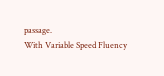passage.
With Variable Speed Fluency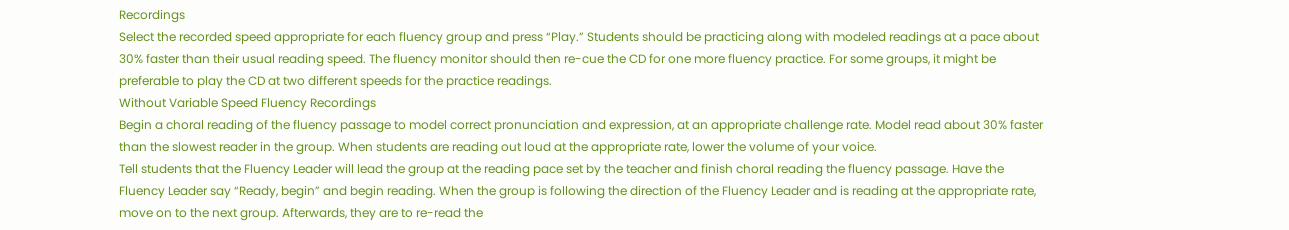Recordings
Select the recorded speed appropriate for each fluency group and press “Play.” Students should be practicing along with modeled readings at a pace about 30% faster than their usual reading speed. The fluency monitor should then re-cue the CD for one more fluency practice. For some groups, it might be preferable to play the CD at two different speeds for the practice readings.
Without Variable Speed Fluency Recordings
Begin a choral reading of the fluency passage to model correct pronunciation and expression, at an appropriate challenge rate. Model read about 30% faster than the slowest reader in the group. When students are reading out loud at the appropriate rate, lower the volume of your voice.
Tell students that the Fluency Leader will lead the group at the reading pace set by the teacher and finish choral reading the fluency passage. Have the Fluency Leader say “Ready, begin” and begin reading. When the group is following the direction of the Fluency Leader and is reading at the appropriate rate, move on to the next group. Afterwards, they are to re-read the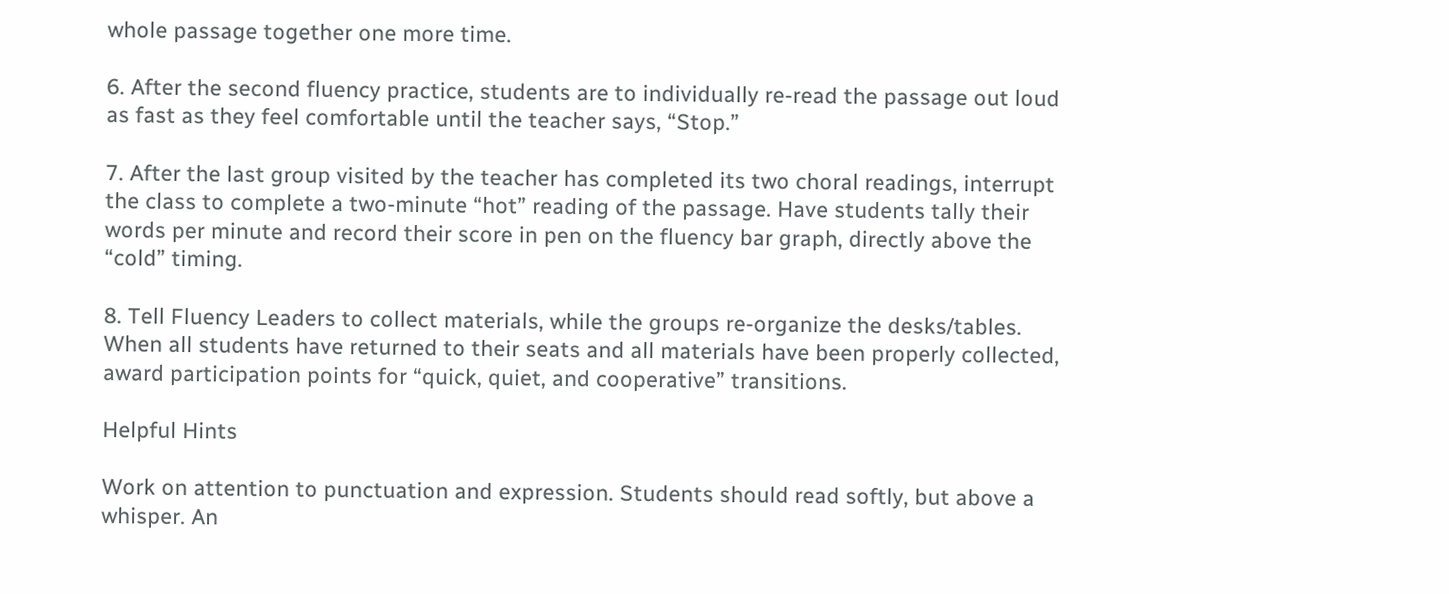whole passage together one more time.

6. After the second fluency practice, students are to individually re-read the passage out loud as fast as they feel comfortable until the teacher says, “Stop.”

7. After the last group visited by the teacher has completed its two choral readings, interrupt the class to complete a two-minute “hot” reading of the passage. Have students tally their words per minute and record their score in pen on the fluency bar graph, directly above the “cold” timing.

8. Tell Fluency Leaders to collect materials, while the groups re-organize the desks/tables. When all students have returned to their seats and all materials have been properly collected, award participation points for “quick, quiet, and cooperative” transitions.

Helpful Hints

Work on attention to punctuation and expression. Students should read softly, but above a whisper. An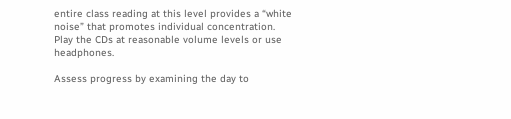entire class reading at this level provides a “white noise” that promotes individual concentration. Play the CDs at reasonable volume levels or use headphones.

Assess progress by examining the day to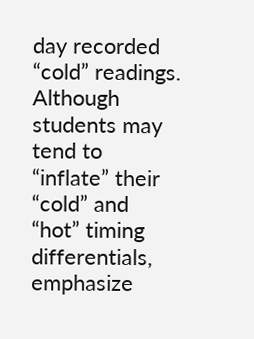day recorded “cold” readings. Although students may tend to “inflate” their “cold” and “hot” timing differentials, emphasize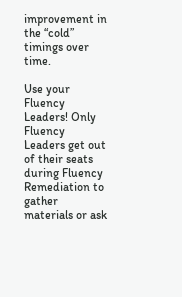improvement in the “cold” timings over time.

Use your Fluency Leaders! Only Fluency Leaders get out of their seats during Fluency Remediation to gather materials or ask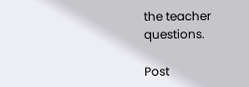the teacher questions.

Post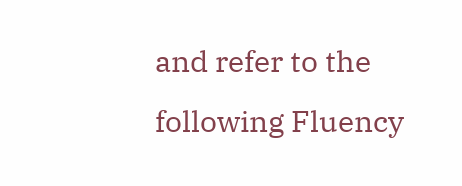and refer to the following Fluency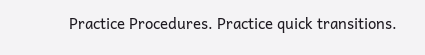Practice Procedures. Practice quick transitions.